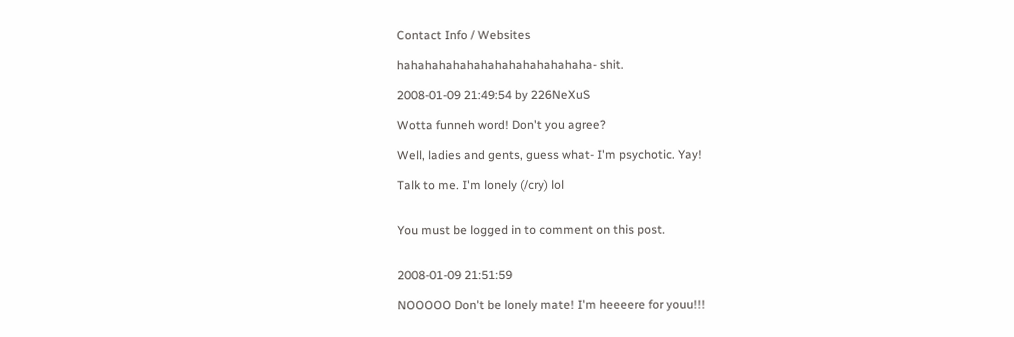Contact Info / Websites

hahahahahahahahahahahahahaha- shit.

2008-01-09 21:49:54 by 226NeXuS

Wotta funneh word! Don't you agree?

Well, ladies and gents, guess what- I'm psychotic. Yay!

Talk to me. I'm lonely (/cry) lol


You must be logged in to comment on this post.


2008-01-09 21:51:59

NOOOOO Don't be lonely mate! I'm heeeere for youu!!!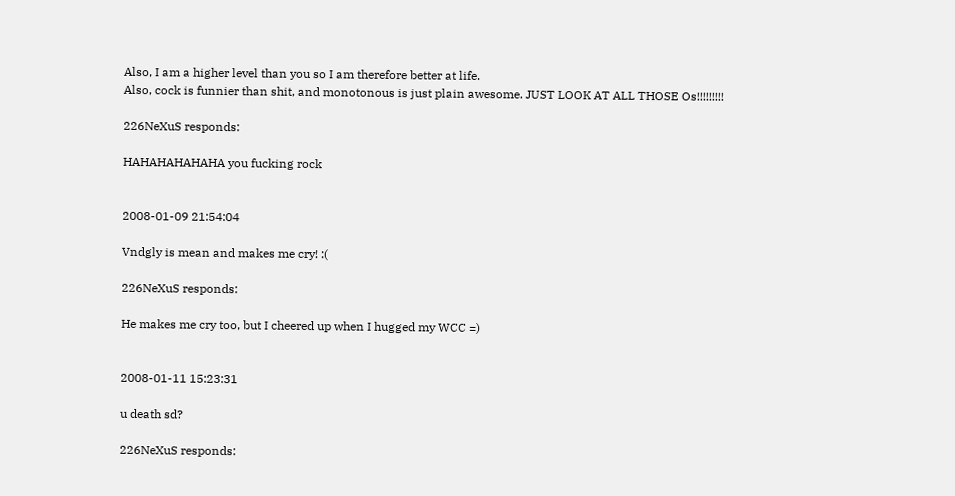Also, I am a higher level than you so I am therefore better at life.
Also, cock is funnier than shit, and monotonous is just plain awesome. JUST LOOK AT ALL THOSE Os!!!!!!!!!

226NeXuS responds:

HAHAHAHAHAHA you fucking rock


2008-01-09 21:54:04

Vndgly is mean and makes me cry! :(

226NeXuS responds:

He makes me cry too, but I cheered up when I hugged my WCC =)


2008-01-11 15:23:31

u death sd?

226NeXuS responds: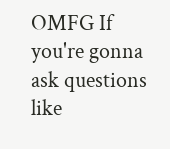OMFG If you're gonna ask questions like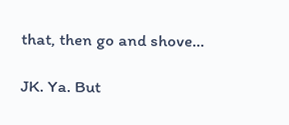that, then go and shove...

JK. Ya. But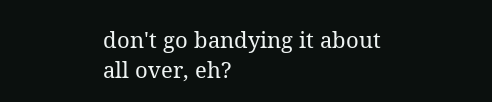don't go bandying it about all over, eh?